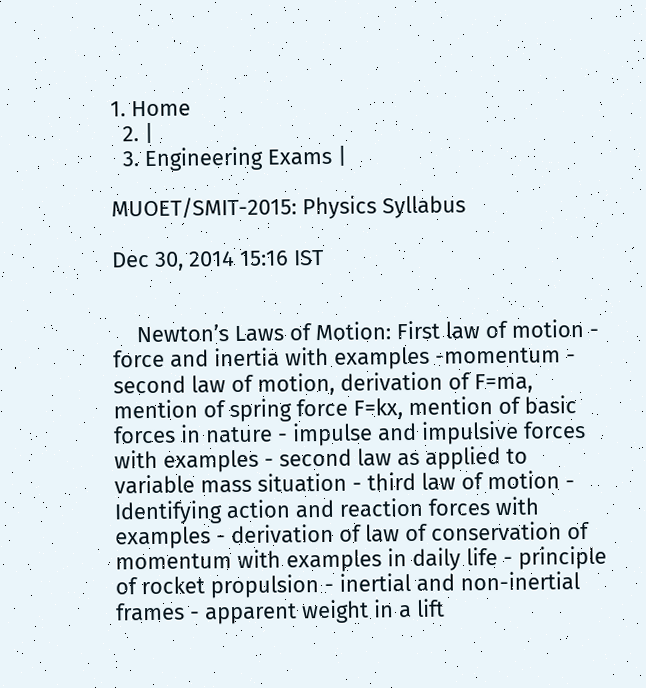1. Home
  2. |
  3. Engineering Exams |

MUOET/SMIT-2015: Physics Syllabus

Dec 30, 2014 15:16 IST


    Newton’s Laws of Motion: First law of motion - force and inertia with examples -momentum - second law of motion, derivation of F=ma, mention of spring force F=kx, mention of basic forces in nature - impulse and impulsive forces with examples - second law as applied to variable mass situation - third law of motion - Identifying action and reaction forces with examples - derivation of law of conservation of momentum with examples in daily life - principle of rocket propulsion - inertial and non-inertial frames - apparent weight in a lift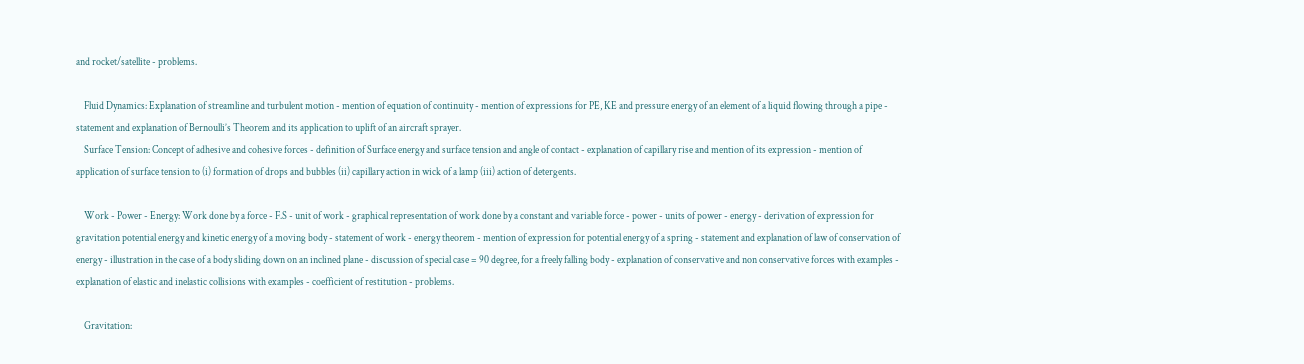and rocket/satellite - problems.

    Fluid Dynamics: Explanation of streamline and turbulent motion - mention of equation of continuity - mention of expressions for PE, KE and pressure energy of an element of a liquid flowing through a pipe - statement and explanation of Bernoulli’s Theorem and its application to uplift of an aircraft sprayer.
    Surface Tension: Concept of adhesive and cohesive forces - definition of Surface energy and surface tension and angle of contact - explanation of capillary rise and mention of its expression - mention of application of surface tension to (i) formation of drops and bubbles (ii) capillary action in wick of a lamp (iii) action of detergents.

    Work - Power - Energy: Work done by a force - F.S - unit of work - graphical representation of work done by a constant and variable force - power - units of power - energy - derivation of expression for gravitation potential energy and kinetic energy of a moving body - statement of work - energy theorem - mention of expression for potential energy of a spring - statement and explanation of law of conservation of energy - illustration in the case of a body sliding down on an inclined plane - discussion of special case = 90 degree, for a freely falling body - explanation of conservative and non conservative forces with examples - explanation of elastic and inelastic collisions with examples - coefficient of restitution - problems.

    Gravitation: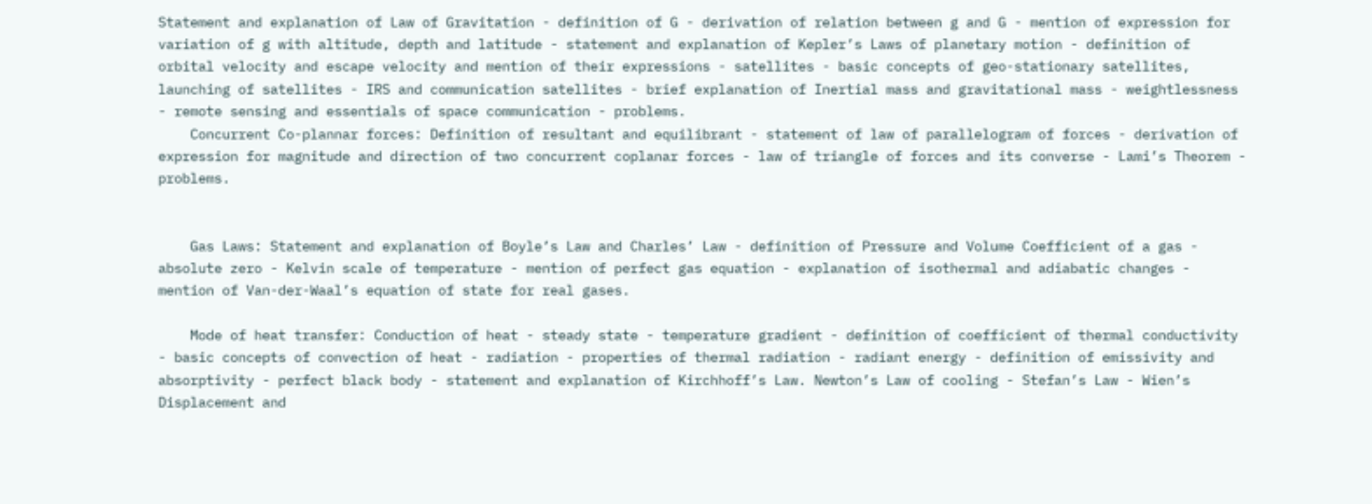Statement and explanation of Law of Gravitation - definition of G - derivation of relation between g and G - mention of expression for variation of g with altitude, depth and latitude - statement and explanation of Kepler’s Laws of planetary motion - definition of orbital velocity and escape velocity and mention of their expressions - satellites - basic concepts of geo-stationary satellites, launching of satellites - IRS and communication satellites - brief explanation of Inertial mass and gravitational mass - weightlessness - remote sensing and essentials of space communication - problems.
    Concurrent Co-plannar forces: Definition of resultant and equilibrant - statement of law of parallelogram of forces - derivation of expression for magnitude and direction of two concurrent coplanar forces - law of triangle of forces and its converse - Lami’s Theorem - problems.


    Gas Laws: Statement and explanation of Boyle’s Law and Charles’ Law - definition of Pressure and Volume Coefficient of a gas - absolute zero - Kelvin scale of temperature - mention of perfect gas equation - explanation of isothermal and adiabatic changes - mention of Van-der-Waal’s equation of state for real gases.

    Mode of heat transfer: Conduction of heat - steady state - temperature gradient - definition of coefficient of thermal conductivity - basic concepts of convection of heat - radiation - properties of thermal radiation - radiant energy - definition of emissivity and absorptivity - perfect black body - statement and explanation of Kirchhoff’s Law. Newton’s Law of cooling - Stefan’s Law - Wien’s Displacement and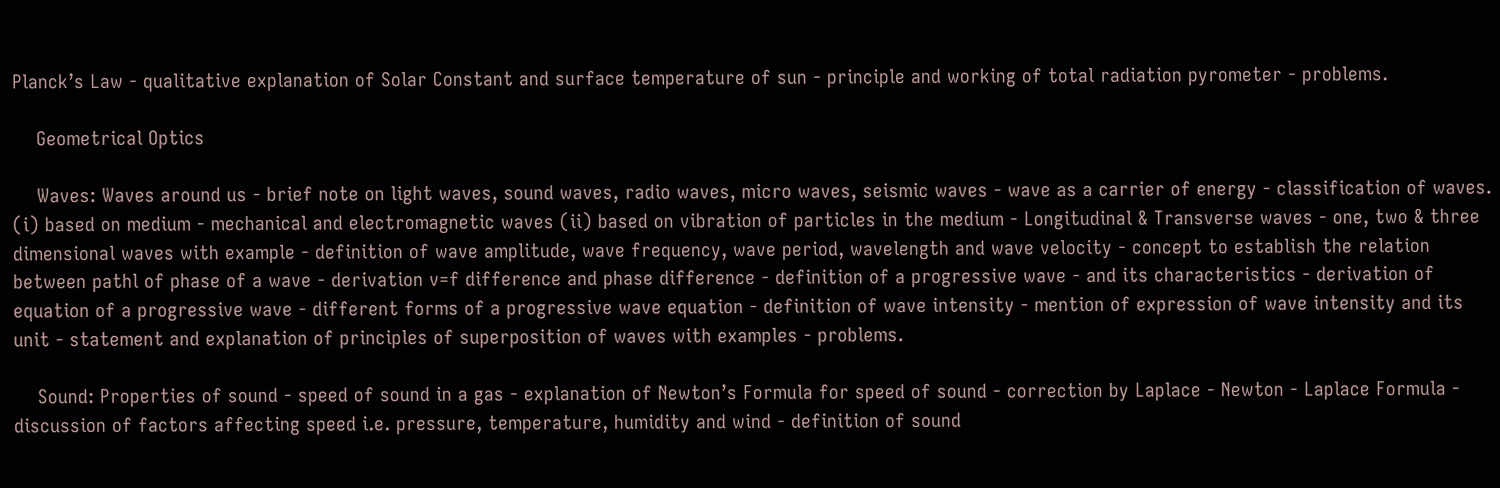Planck’s Law - qualitative explanation of Solar Constant and surface temperature of sun - principle and working of total radiation pyrometer - problems.

    Geometrical Optics

    Waves: Waves around us - brief note on light waves, sound waves, radio waves, micro waves, seismic waves - wave as a carrier of energy - classification of waves. (i) based on medium - mechanical and electromagnetic waves (ii) based on vibration of particles in the medium - Longitudinal & Transverse waves - one, two & three dimensional waves with example - definition of wave amplitude, wave frequency, wave period, wavelength and wave velocity - concept to establish the relation between pathl of phase of a wave - derivation v=f difference and phase difference - definition of a progressive wave - and its characteristics - derivation of equation of a progressive wave - different forms of a progressive wave equation - definition of wave intensity - mention of expression of wave intensity and its unit - statement and explanation of principles of superposition of waves with examples - problems.

    Sound: Properties of sound - speed of sound in a gas - explanation of Newton’s Formula for speed of sound - correction by Laplace - Newton - Laplace Formula - discussion of factors affecting speed i.e. pressure, temperature, humidity and wind - definition of sound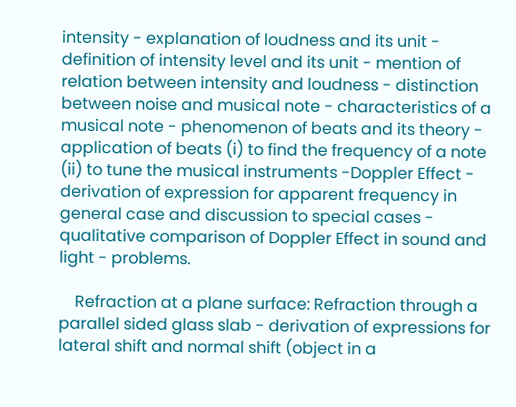intensity - explanation of loudness and its unit - definition of intensity level and its unit - mention of relation between intensity and loudness - distinction between noise and musical note - characteristics of a musical note - phenomenon of beats and its theory - application of beats (i) to find the frequency of a note (ii) to tune the musical instruments -Doppler Effect - derivation of expression for apparent frequency in general case and discussion to special cases - qualitative comparison of Doppler Effect in sound and light - problems.

    Refraction at a plane surface: Refraction through a parallel sided glass slab - derivation of expressions for lateral shift and normal shift (object in a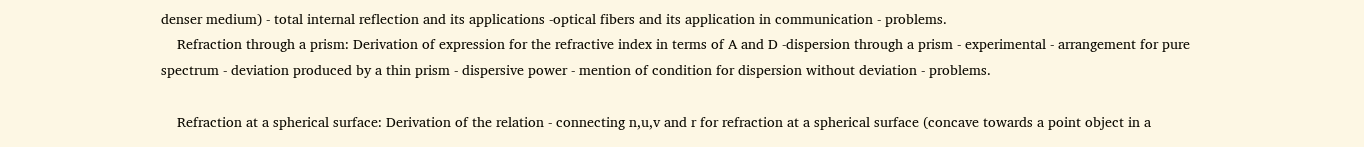denser medium) - total internal reflection and its applications -optical fibers and its application in communication - problems.
    Refraction through a prism: Derivation of expression for the refractive index in terms of A and D -dispersion through a prism - experimental - arrangement for pure spectrum - deviation produced by a thin prism - dispersive power - mention of condition for dispersion without deviation - problems.

    Refraction at a spherical surface: Derivation of the relation - connecting n,u,v and r for refraction at a spherical surface (concave towards a point object in a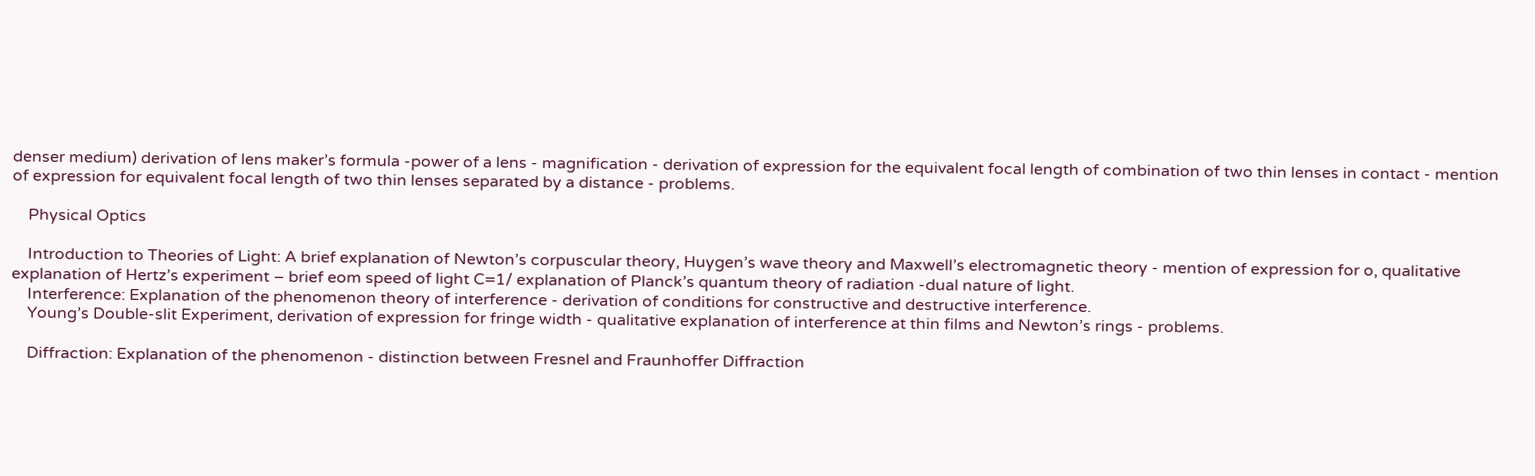denser medium) derivation of lens maker’s formula -power of a lens - magnification - derivation of expression for the equivalent focal length of combination of two thin lenses in contact - mention of expression for equivalent focal length of two thin lenses separated by a distance - problems.

    Physical Optics

    Introduction to Theories of Light: A brief explanation of Newton’s corpuscular theory, Huygen’s wave theory and Maxwell’s electromagnetic theory - mention of expression for o, qualitative explanation of Hertz’s experiment – brief eom speed of light C=1/ explanation of Planck’s quantum theory of radiation -dual nature of light.
    Interference: Explanation of the phenomenon theory of interference - derivation of conditions for constructive and destructive interference.
    Young’s Double-slit Experiment, derivation of expression for fringe width - qualitative explanation of interference at thin films and Newton’s rings - problems.

    Diffraction: Explanation of the phenomenon - distinction between Fresnel and Fraunhoffer Diffraction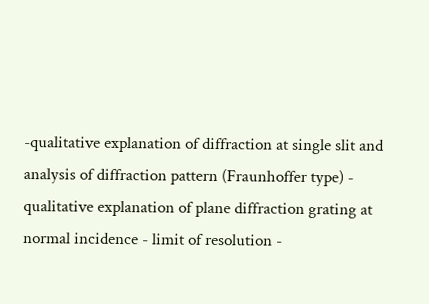-qualitative explanation of diffraction at single slit and analysis of diffraction pattern (Fraunhoffer type) - qualitative explanation of plane diffraction grating at normal incidence - limit of resolution -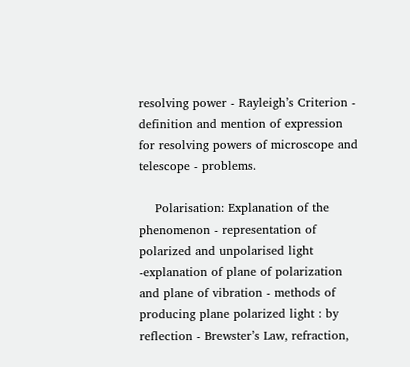resolving power - Rayleigh’s Criterion - definition and mention of expression for resolving powers of microscope and telescope - problems.

    Polarisation: Explanation of the phenomenon - representation of polarized and unpolarised light -explanation of plane of polarization and plane of vibration - methods of producing plane polarized light : by reflection - Brewster’s Law, refraction,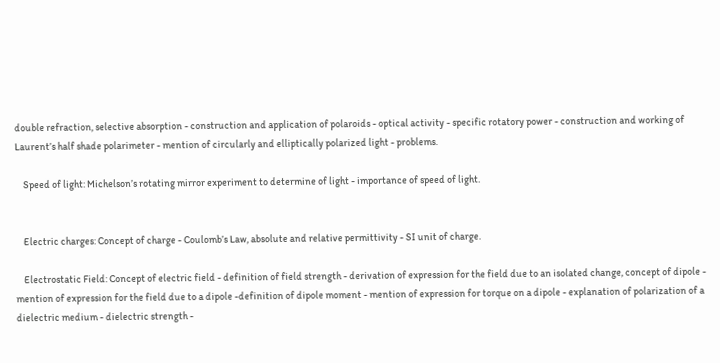double refraction, selective absorption - construction and application of polaroids - optical activity - specific rotatory power - construction and working of Laurent’s half shade polarimeter - mention of circularly and elliptically polarized light - problems.

    Speed of light: Michelson’s rotating mirror experiment to determine of light - importance of speed of light.


    Electric charges: Concept of charge - Coulomb’s Law, absolute and relative permittivity - SI unit of charge.

    Electrostatic Field: Concept of electric field - definition of field strength - derivation of expression for the field due to an isolated change, concept of dipole - mention of expression for the field due to a dipole -definition of dipole moment - mention of expression for torque on a dipole - explanation of polarization of a dielectric medium - dielectric strength -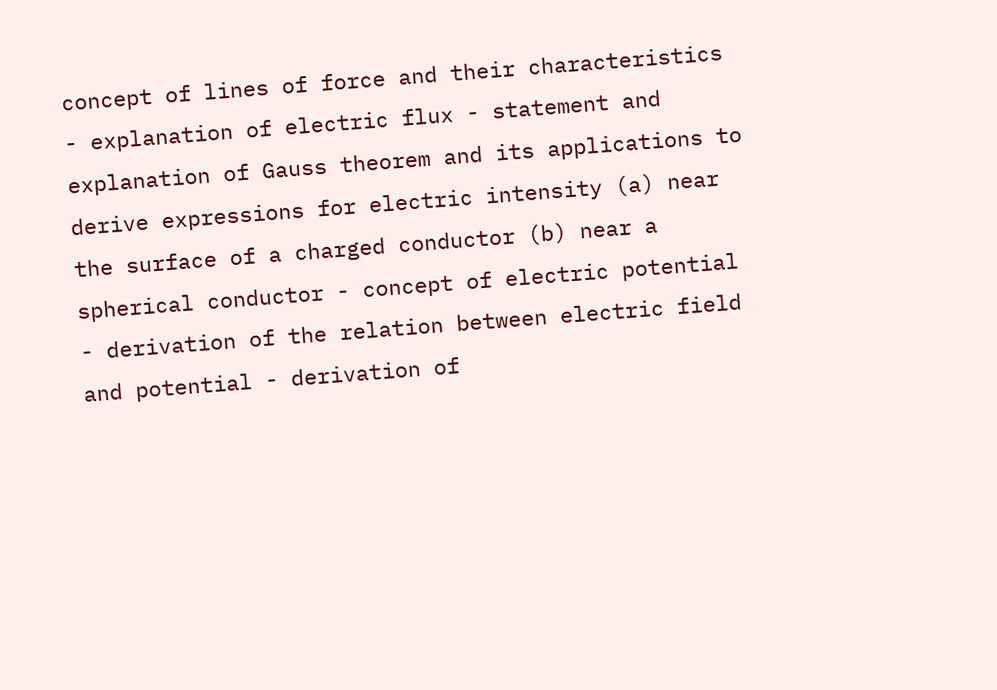concept of lines of force and their characteristics - explanation of electric flux - statement and explanation of Gauss theorem and its applications to derive expressions for electric intensity (a) near the surface of a charged conductor (b) near a spherical conductor - concept of electric potential - derivation of the relation between electric field and potential - derivation of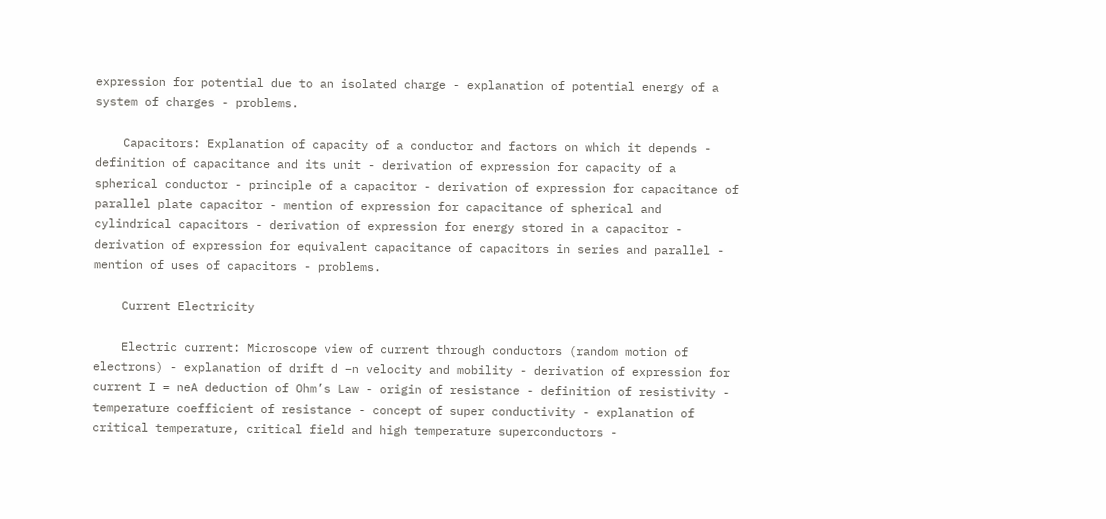expression for potential due to an isolated charge - explanation of potential energy of a system of charges - problems.

    Capacitors: Explanation of capacity of a conductor and factors on which it depends - definition of capacitance and its unit - derivation of expression for capacity of a spherical conductor - principle of a capacitor - derivation of expression for capacitance of parallel plate capacitor - mention of expression for capacitance of spherical and cylindrical capacitors - derivation of expression for energy stored in a capacitor - derivation of expression for equivalent capacitance of capacitors in series and parallel - mention of uses of capacitors - problems.

    Current Electricity

    Electric current: Microscope view of current through conductors (random motion of electrons) - explanation of drift d –n velocity and mobility - derivation of expression for current I = neA deduction of Ohm’s Law - origin of resistance - definition of resistivity - temperature coefficient of resistance - concept of super conductivity - explanation of critical temperature, critical field and high temperature superconductors -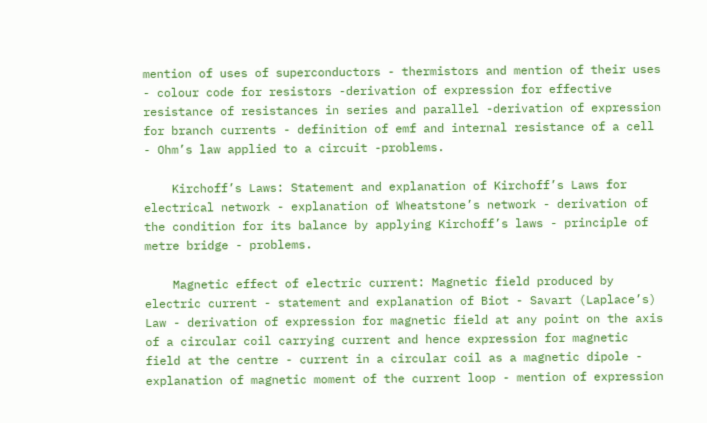mention of uses of superconductors - thermistors and mention of their uses - colour code for resistors -derivation of expression for effective resistance of resistances in series and parallel -derivation of expression for branch currents - definition of emf and internal resistance of a cell - Ohm’s law applied to a circuit -problems.

    Kirchoff’s Laws: Statement and explanation of Kirchoff’s Laws for electrical network - explanation of Wheatstone’s network - derivation of the condition for its balance by applying Kirchoff’s laws - principle of metre bridge - problems.

    Magnetic effect of electric current: Magnetic field produced by electric current - statement and explanation of Biot - Savart (Laplace’s) Law - derivation of expression for magnetic field at any point on the axis of a circular coil carrying current and hence expression for magnetic field at the centre - current in a circular coil as a magnetic dipole - explanation of magnetic moment of the current loop - mention of expression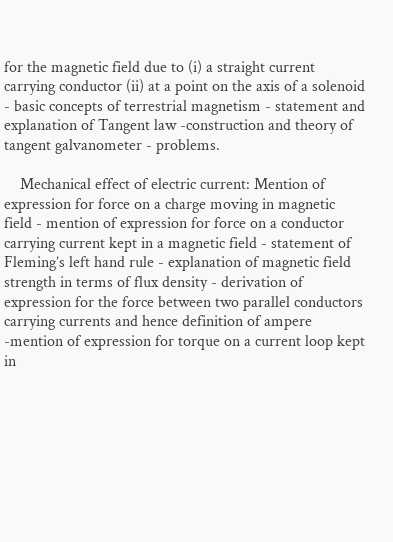for the magnetic field due to (i) a straight current carrying conductor (ii) at a point on the axis of a solenoid - basic concepts of terrestrial magnetism - statement and explanation of Tangent law -construction and theory of tangent galvanometer - problems.

    Mechanical effect of electric current: Mention of expression for force on a charge moving in magnetic field - mention of expression for force on a conductor carrying current kept in a magnetic field - statement of Fleming’s left hand rule - explanation of magnetic field strength in terms of flux density - derivation of expression for the force between two parallel conductors carrying currents and hence definition of ampere -mention of expression for torque on a current loop kept in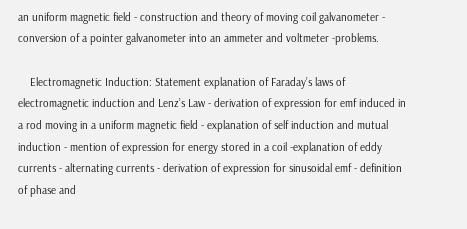an uniform magnetic field - construction and theory of moving coil galvanometer - conversion of a pointer galvanometer into an ammeter and voltmeter -problems.

    Electromagnetic Induction: Statement explanation of Faraday’s laws of electromagnetic induction and Lenz’s Law - derivation of expression for emf induced in a rod moving in a uniform magnetic field - explanation of self induction and mutual induction - mention of expression for energy stored in a coil -explanation of eddy currents - alternating currents - derivation of expression for sinusoidal emf - definition of phase and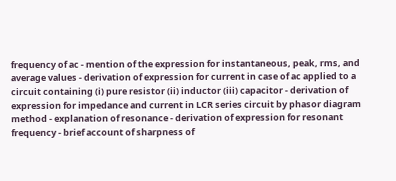frequency of ac - mention of the expression for instantaneous, peak, rms, and average values - derivation of expression for current in case of ac applied to a circuit containing (i) pure resistor (ii) inductor (iii) capacitor - derivation of expression for impedance and current in LCR series circuit by phasor diagram method - explanation of resonance - derivation of expression for resonant frequency - brief account of sharpness of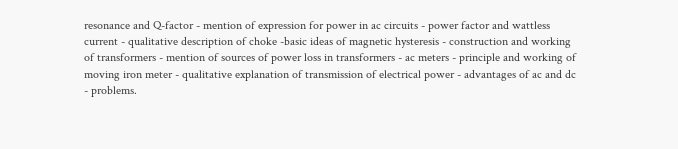resonance and Q-factor - mention of expression for power in ac circuits - power factor and wattless current - qualitative description of choke -basic ideas of magnetic hysteresis - construction and working of transformers - mention of sources of power loss in transformers - ac meters - principle and working of moving iron meter - qualitative explanation of transmission of electrical power - advantages of ac and dc - problems.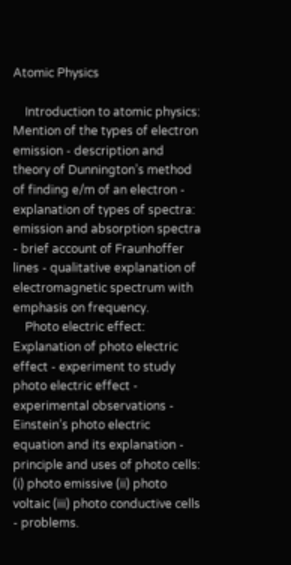Atomic Physics

    Introduction to atomic physics: Mention of the types of electron emission - description and theory of Dunnington’s method of finding e/m of an electron - explanation of types of spectra: emission and absorption spectra - brief account of Fraunhoffer lines - qualitative explanation of electromagnetic spectrum with emphasis on frequency.
    Photo electric effect: Explanation of photo electric effect - experiment to study photo electric effect - experimental observations - Einstein’s photo electric equation and its explanation - principle and uses of photo cells: (i) photo emissive (ii) photo voltaic (iii) photo conductive cells - problems.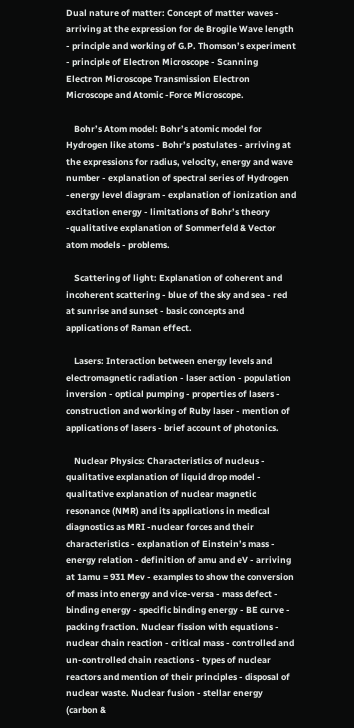Dual nature of matter: Concept of matter waves - arriving at the expression for de Brogile Wave length - principle and working of G.P. Thomson’s experiment - principle of Electron Microscope - Scanning Electron Microscope Transmission Electron Microscope and Atomic -Force Microscope.

    Bohr’s Atom model: Bohr’s atomic model for Hydrogen like atoms - Bohr’s postulates - arriving at the expressions for radius, velocity, energy and wave number - explanation of spectral series of Hydrogen -energy level diagram - explanation of ionization and excitation energy - limitations of Bohr’s theory -qualitative explanation of Sommerfeld & Vector atom models - problems.

    Scattering of light: Explanation of coherent and incoherent scattering - blue of the sky and sea - red at sunrise and sunset - basic concepts and applications of Raman effect.

    Lasers: Interaction between energy levels and electromagnetic radiation - laser action - population inversion - optical pumping - properties of lasers - construction and working of Ruby laser - mention of applications of lasers - brief account of photonics.

    Nuclear Physics: Characteristics of nucleus - qualitative explanation of liquid drop model - qualitative explanation of nuclear magnetic resonance (NMR) and its applications in medical diagnostics as MRI -nuclear forces and their characteristics - explanation of Einstein’s mass - energy relation - definition of amu and eV - arriving at 1amu = 931 Mev - examples to show the conversion of mass into energy and vice-versa - mass defect - binding energy - specific binding energy - BE curve - packing fraction. Nuclear fission with equations - nuclear chain reaction - critical mass - controlled and un-controlled chain reactions - types of nuclear reactors and mention of their principles - disposal of nuclear waste. Nuclear fusion - stellar energy (carbon &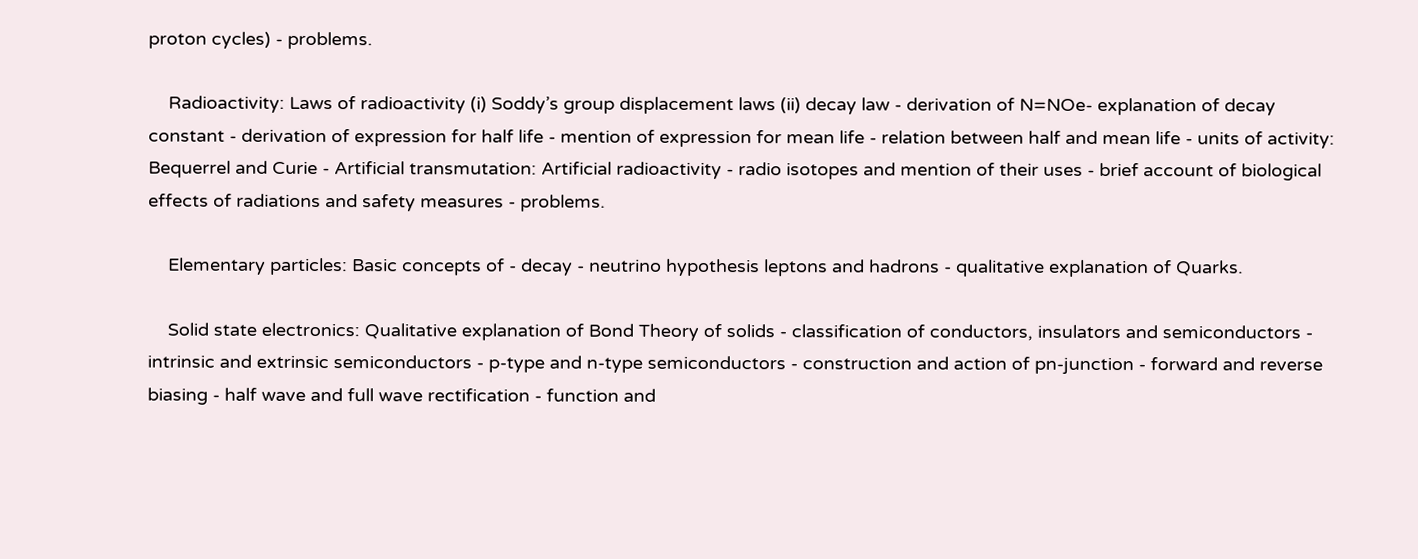proton cycles) - problems.

    Radioactivity: Laws of radioactivity (i) Soddy’s group displacement laws (ii) decay law - derivation of N=NOe- explanation of decay constant - derivation of expression for half life - mention of expression for mean life - relation between half and mean life - units of activity: Bequerrel and Curie - Artificial transmutation: Artificial radioactivity - radio isotopes and mention of their uses - brief account of biological effects of radiations and safety measures - problems.

    Elementary particles: Basic concepts of - decay - neutrino hypothesis leptons and hadrons - qualitative explanation of Quarks.

    Solid state electronics: Qualitative explanation of Bond Theory of solids - classification of conductors, insulators and semiconductors - intrinsic and extrinsic semiconductors - p-type and n-type semiconductors - construction and action of pn-junction - forward and reverse biasing - half wave and full wave rectification - function and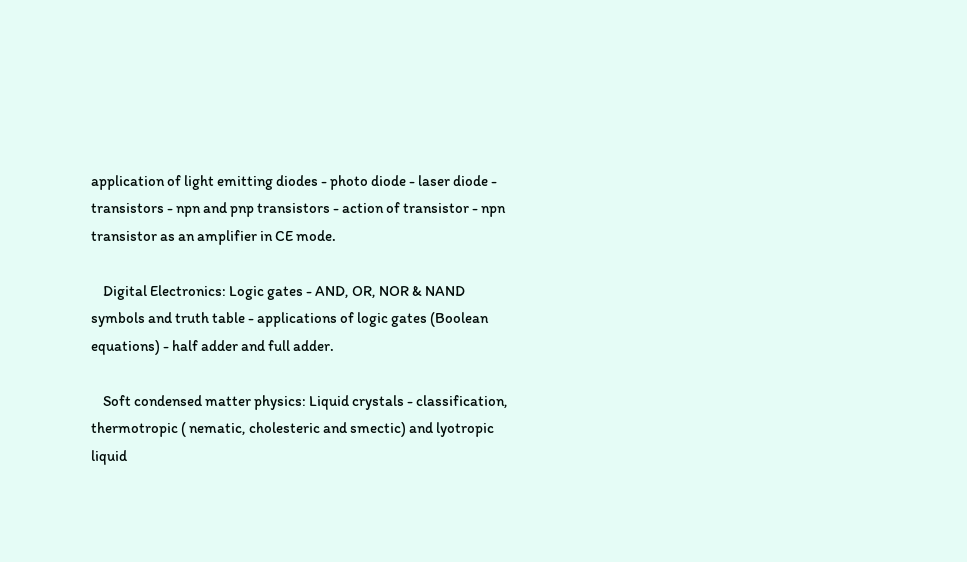application of light emitting diodes - photo diode - laser diode - transistors - npn and pnp transistors - action of transistor - npn transistor as an amplifier in CE mode.

    Digital Electronics: Logic gates - AND, OR, NOR & NAND symbols and truth table - applications of logic gates (Boolean equations) - half adder and full adder.

    Soft condensed matter physics: Liquid crystals - classification, thermotropic ( nematic, cholesteric and smectic) and lyotropic liquid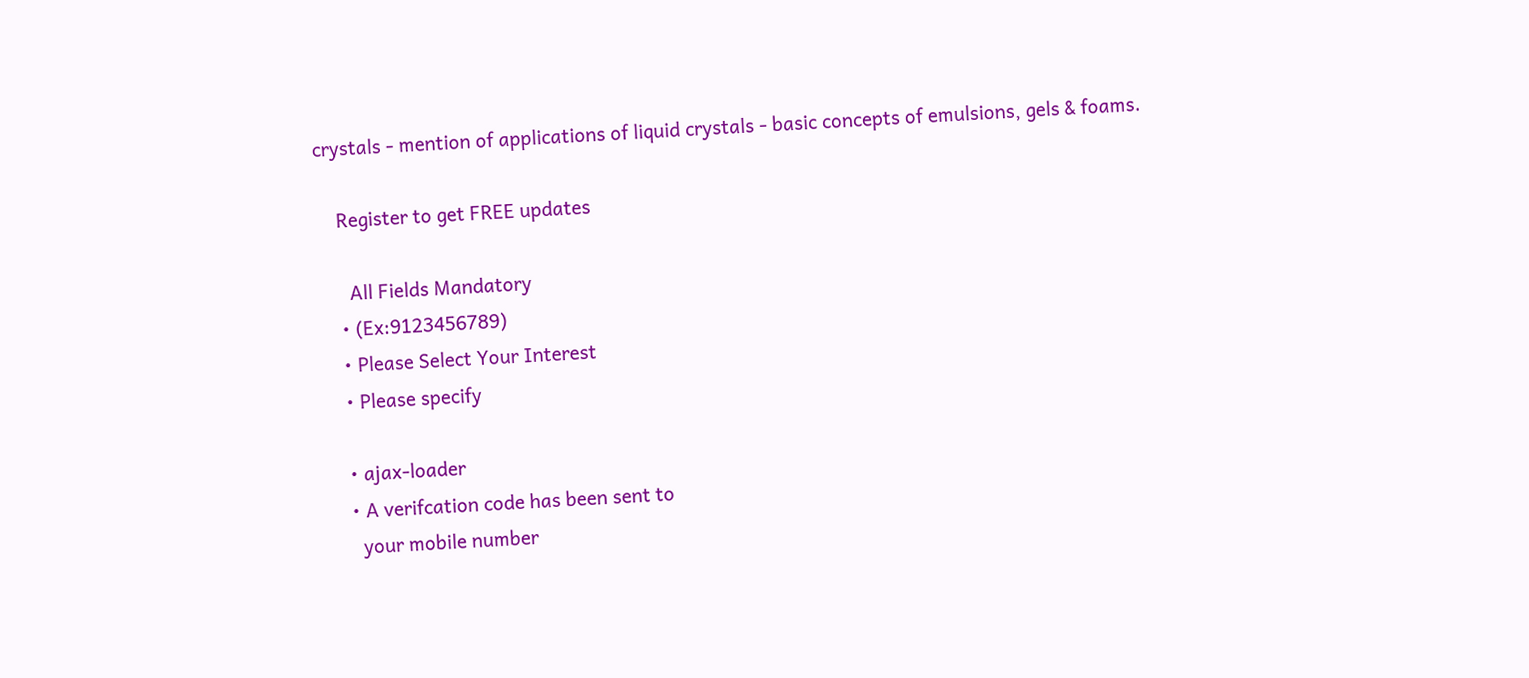crystals - mention of applications of liquid crystals - basic concepts of emulsions, gels & foams.

    Register to get FREE updates

      All Fields Mandatory
    • (Ex:9123456789)
    • Please Select Your Interest
    • Please specify

    • ajax-loader
    • A verifcation code has been sent to
      your mobile number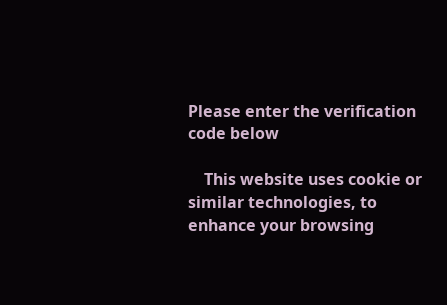Please enter the verification code below

    This website uses cookie or similar technologies, to enhance your browsing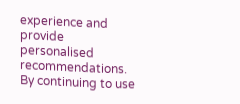experience and provide personalised recommendations. By continuing to use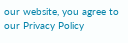our website, you agree to our Privacy Policy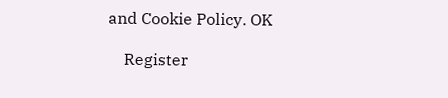and Cookie Policy. OK

    Register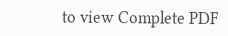to view Complete PDF